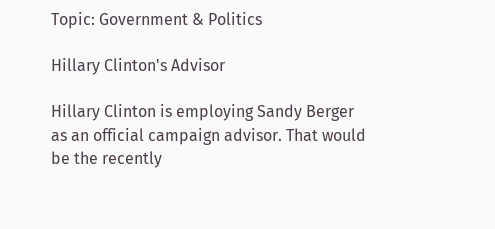Topic: Government & Politics

Hillary Clinton's Advisor

Hillary Clinton is employing Sandy Berger as an official campaign advisor. That would be the recently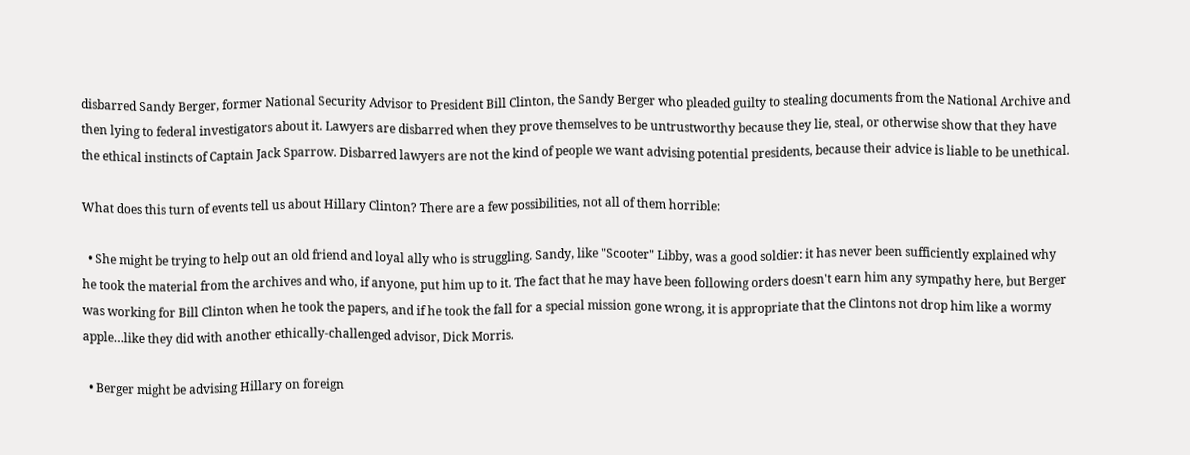disbarred Sandy Berger, former National Security Advisor to President Bill Clinton, the Sandy Berger who pleaded guilty to stealing documents from the National Archive and then lying to federal investigators about it. Lawyers are disbarred when they prove themselves to be untrustworthy because they lie, steal, or otherwise show that they have the ethical instincts of Captain Jack Sparrow. Disbarred lawyers are not the kind of people we want advising potential presidents, because their advice is liable to be unethical.

What does this turn of events tell us about Hillary Clinton? There are a few possibilities, not all of them horrible:

  • She might be trying to help out an old friend and loyal ally who is struggling. Sandy, like "Scooter" Libby, was a good soldier: it has never been sufficiently explained why he took the material from the archives and who, if anyone, put him up to it. The fact that he may have been following orders doesn't earn him any sympathy here, but Berger was working for Bill Clinton when he took the papers, and if he took the fall for a special mission gone wrong, it is appropriate that the Clintons not drop him like a wormy apple…like they did with another ethically-challenged advisor, Dick Morris.

  • Berger might be advising Hillary on foreign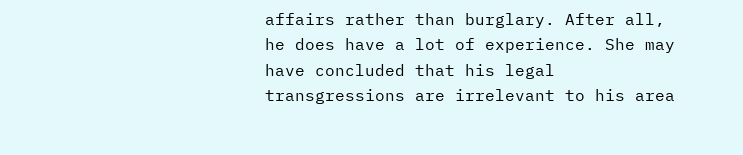affairs rather than burglary. After all, he does have a lot of experience. She may have concluded that his legal transgressions are irrelevant to his area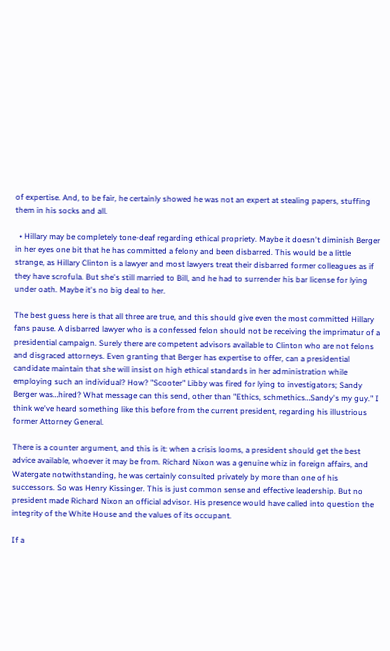of expertise. And, to be fair, he certainly showed he was not an expert at stealing papers, stuffing them in his socks and all.

  • Hillary may be completely tone-deaf regarding ethical propriety. Maybe it doesn't diminish Berger in her eyes one bit that he has committed a felony and been disbarred. This would be a little strange, as Hillary Clinton is a lawyer and most lawyers treat their disbarred former colleagues as if they have scrofula. But she's still married to Bill, and he had to surrender his bar license for lying under oath. Maybe it's no big deal to her.

The best guess here is that all three are true, and this should give even the most committed Hillary fans pause. A disbarred lawyer who is a confessed felon should not be receiving the imprimatur of a presidential campaign. Surely there are competent advisors available to Clinton who are not felons and disgraced attorneys. Even granting that Berger has expertise to offer, can a presidential candidate maintain that she will insist on high ethical standards in her administration while employing such an individual? How? "Scooter" Libby was fired for lying to investigators; Sandy Berger was…hired? What message can this send, other than "Ethics, schmethics…Sandy's my guy." I think we've heard something like this before from the current president, regarding his illustrious former Attorney General.

There is a counter argument, and this is it: when a crisis looms, a president should get the best advice available, whoever it may be from. Richard Nixon was a genuine whiz in foreign affairs, and Watergate notwithstanding, he was certainly consulted privately by more than one of his successors. So was Henry Kissinger. This is just common sense and effective leadership. But no president made Richard Nixon an official advisor. His presence would have called into question the integrity of the White House and the values of its occupant.

If a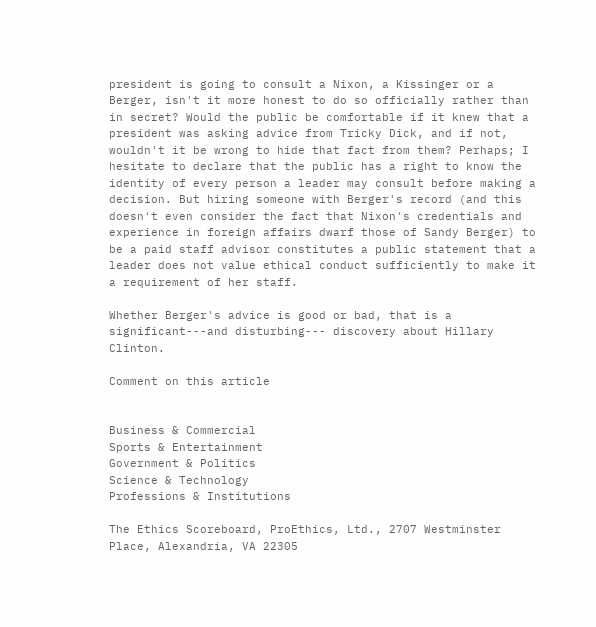president is going to consult a Nixon, a Kissinger or a Berger, isn't it more honest to do so officially rather than in secret? Would the public be comfortable if it knew that a president was asking advice from Tricky Dick, and if not, wouldn't it be wrong to hide that fact from them? Perhaps; I hesitate to declare that the public has a right to know the identity of every person a leader may consult before making a decision. But hiring someone with Berger's record (and this doesn't even consider the fact that Nixon's credentials and experience in foreign affairs dwarf those of Sandy Berger) to be a paid staff advisor constitutes a public statement that a leader does not value ethical conduct sufficiently to make it a requirement of her staff.

Whether Berger's advice is good or bad, that is a significant---and disturbing--- discovery about Hillary Clinton.

Comment on this article


Business & Commercial
Sports & Entertainment
Government & Politics
Science & Technology
Professions & Institutions

The Ethics Scoreboard, ProEthics, Ltd., 2707 Westminster Place, Alexandria, VA 22305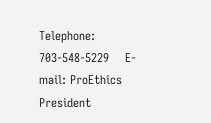Telephone: 703-548-5229    E-mail: ProEthics President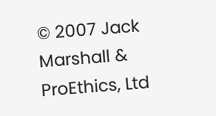© 2007 Jack Marshall & ProEthics, Ltd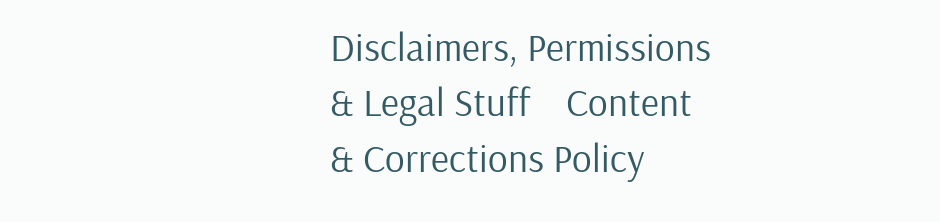Disclaimers, Permissions & Legal Stuff    Content & Corrections Policy